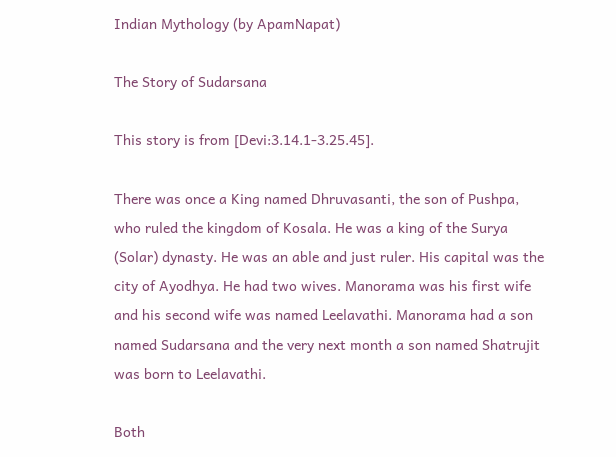Indian Mythology (by ApamNapat)

The Story of Sudarsana

This story is from [Devi:3.14.1-3.25.45].

There was once a King named Dhruvasanti, the son of Pushpa, who ruled the kingdom of Kosala. He was a king of the Surya (Solar) dynasty. He was an able and just ruler. His capital was the city of Ayodhya. He had two wives. Manorama was his first wife and his second wife was named Leelavathi. Manorama had a son named Sudarsana and the very next month a son named Shatrujit was born to Leelavathi.

Both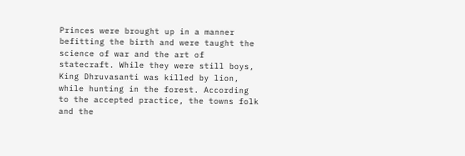Princes were brought up in a manner befitting the birth and were taught the science of war and the art of statecraft. While they were still boys, King Dhruvasanti was killed by lion, while hunting in the forest. According to the accepted practice, the towns folk and the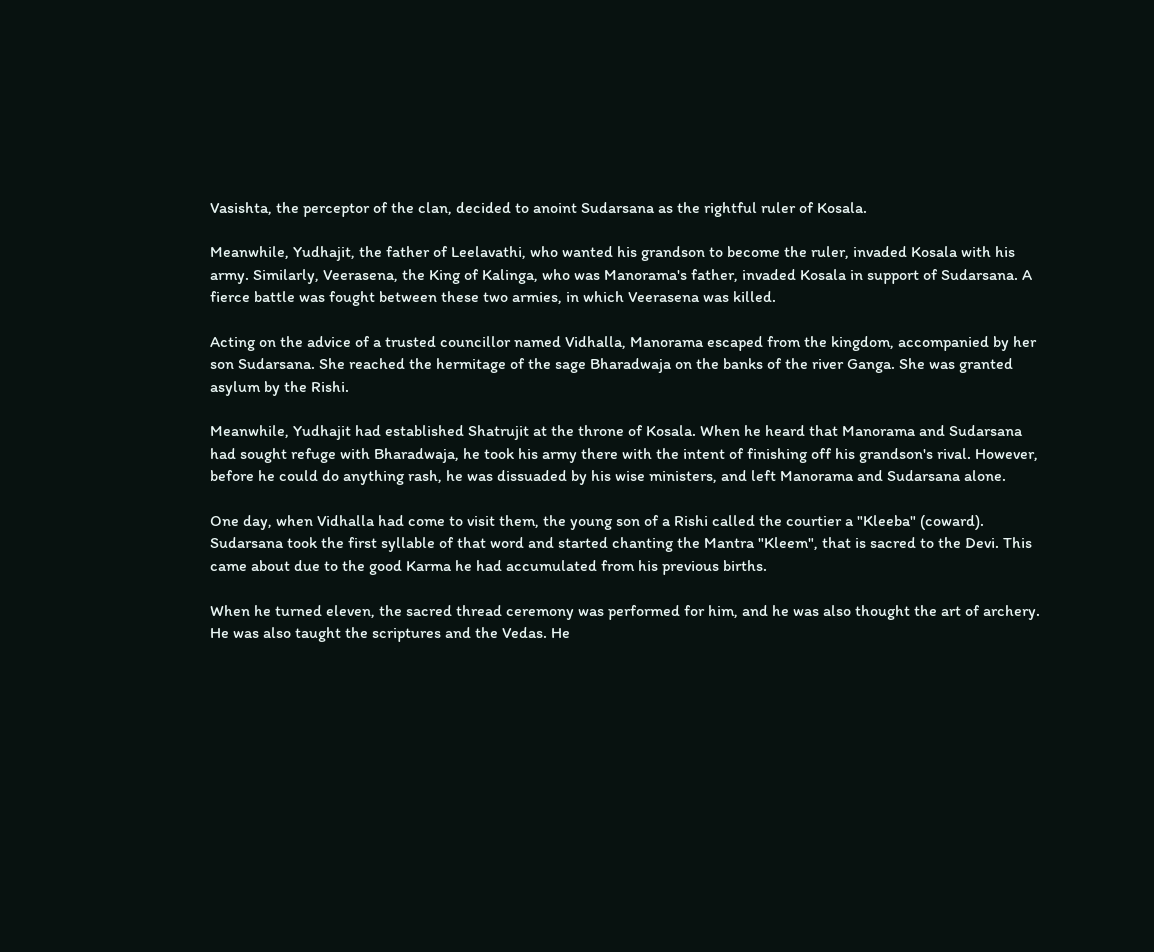Vasishta, the perceptor of the clan, decided to anoint Sudarsana as the rightful ruler of Kosala.

Meanwhile, Yudhajit, the father of Leelavathi, who wanted his grandson to become the ruler, invaded Kosala with his army. Similarly, Veerasena, the King of Kalinga, who was Manorama's father, invaded Kosala in support of Sudarsana. A fierce battle was fought between these two armies, in which Veerasena was killed.

Acting on the advice of a trusted councillor named Vidhalla, Manorama escaped from the kingdom, accompanied by her son Sudarsana. She reached the hermitage of the sage Bharadwaja on the banks of the river Ganga. She was granted asylum by the Rishi.

Meanwhile, Yudhajit had established Shatrujit at the throne of Kosala. When he heard that Manorama and Sudarsana had sought refuge with Bharadwaja, he took his army there with the intent of finishing off his grandson's rival. However, before he could do anything rash, he was dissuaded by his wise ministers, and left Manorama and Sudarsana alone.

One day, when Vidhalla had come to visit them, the young son of a Rishi called the courtier a "Kleeba" (coward). Sudarsana took the first syllable of that word and started chanting the Mantra "Kleem", that is sacred to the Devi. This came about due to the good Karma he had accumulated from his previous births.

When he turned eleven, the sacred thread ceremony was performed for him, and he was also thought the art of archery. He was also taught the scriptures and the Vedas. He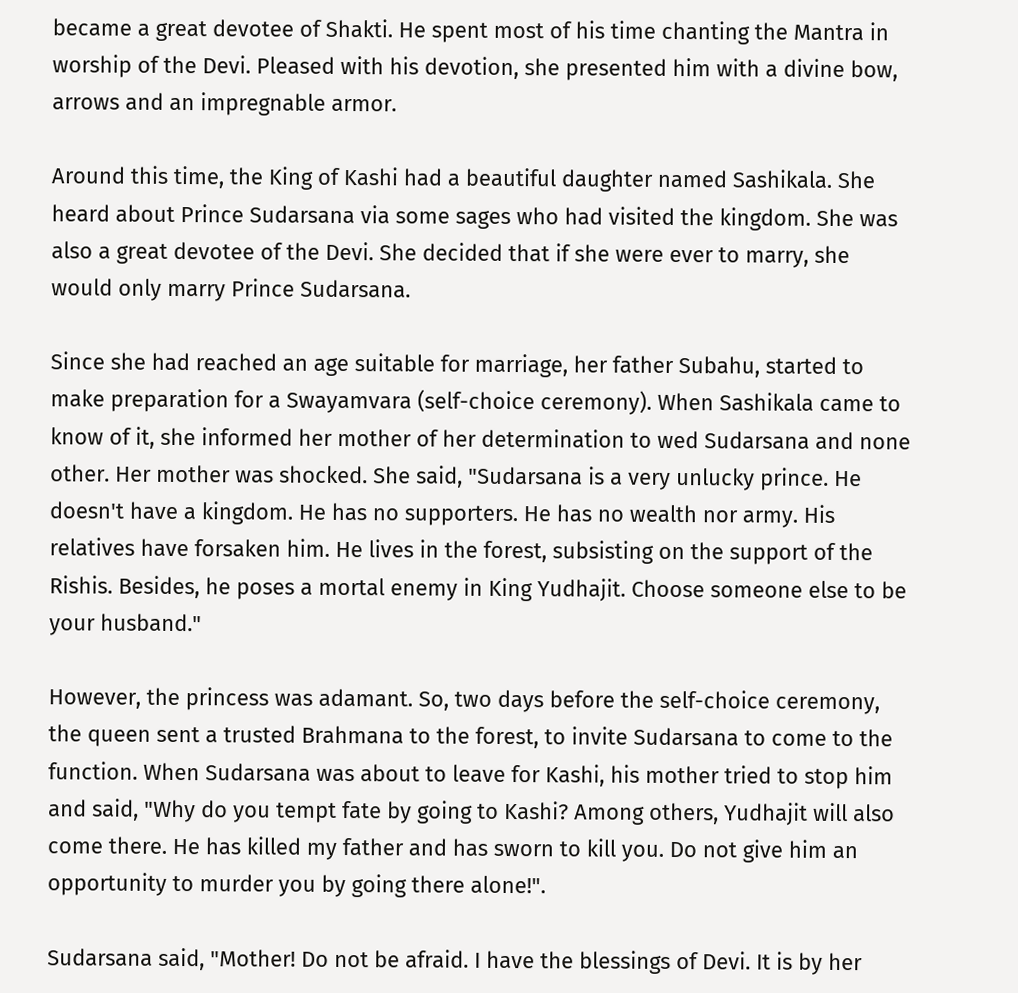became a great devotee of Shakti. He spent most of his time chanting the Mantra in worship of the Devi. Pleased with his devotion, she presented him with a divine bow, arrows and an impregnable armor.

Around this time, the King of Kashi had a beautiful daughter named Sashikala. She heard about Prince Sudarsana via some sages who had visited the kingdom. She was also a great devotee of the Devi. She decided that if she were ever to marry, she would only marry Prince Sudarsana.

Since she had reached an age suitable for marriage, her father Subahu, started to make preparation for a Swayamvara (self-choice ceremony). When Sashikala came to know of it, she informed her mother of her determination to wed Sudarsana and none other. Her mother was shocked. She said, "Sudarsana is a very unlucky prince. He doesn't have a kingdom. He has no supporters. He has no wealth nor army. His relatives have forsaken him. He lives in the forest, subsisting on the support of the Rishis. Besides, he poses a mortal enemy in King Yudhajit. Choose someone else to be your husband."

However, the princess was adamant. So, two days before the self-choice ceremony, the queen sent a trusted Brahmana to the forest, to invite Sudarsana to come to the function. When Sudarsana was about to leave for Kashi, his mother tried to stop him and said, "Why do you tempt fate by going to Kashi? Among others, Yudhajit will also come there. He has killed my father and has sworn to kill you. Do not give him an opportunity to murder you by going there alone!".

Sudarsana said, "Mother! Do not be afraid. I have the blessings of Devi. It is by her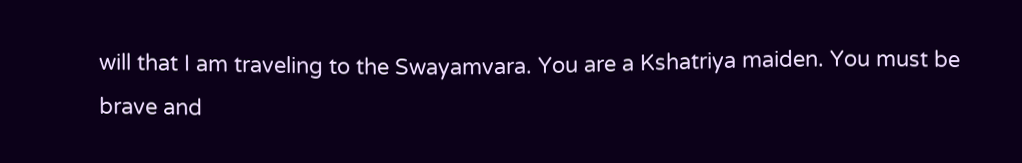will that I am traveling to the Swayamvara. You are a Kshatriya maiden. You must be brave and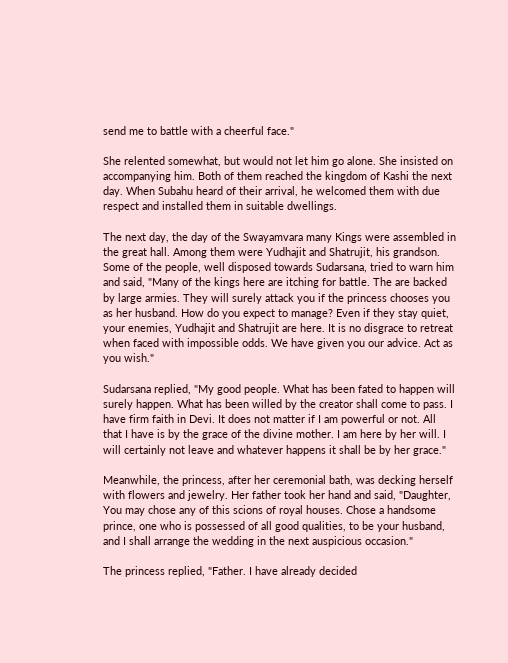send me to battle with a cheerful face."

She relented somewhat, but would not let him go alone. She insisted on accompanying him. Both of them reached the kingdom of Kashi the next day. When Subahu heard of their arrival, he welcomed them with due respect and installed them in suitable dwellings.

The next day, the day of the Swayamvara many Kings were assembled in the great hall. Among them were Yudhajit and Shatrujit, his grandson. Some of the people, well disposed towards Sudarsana, tried to warn him and said, "Many of the kings here are itching for battle. The are backed by large armies. They will surely attack you if the princess chooses you as her husband. How do you expect to manage? Even if they stay quiet, your enemies, Yudhajit and Shatrujit are here. It is no disgrace to retreat when faced with impossible odds. We have given you our advice. Act as you wish."

Sudarsana replied, "My good people. What has been fated to happen will surely happen. What has been willed by the creator shall come to pass. I have firm faith in Devi. It does not matter if I am powerful or not. All that I have is by the grace of the divine mother. I am here by her will. I will certainly not leave and whatever happens it shall be by her grace."

Meanwhile, the princess, after her ceremonial bath, was decking herself with flowers and jewelry. Her father took her hand and said, "Daughter, You may chose any of this scions of royal houses. Chose a handsome prince, one who is possessed of all good qualities, to be your husband, and I shall arrange the wedding in the next auspicious occasion."

The princess replied, "Father. I have already decided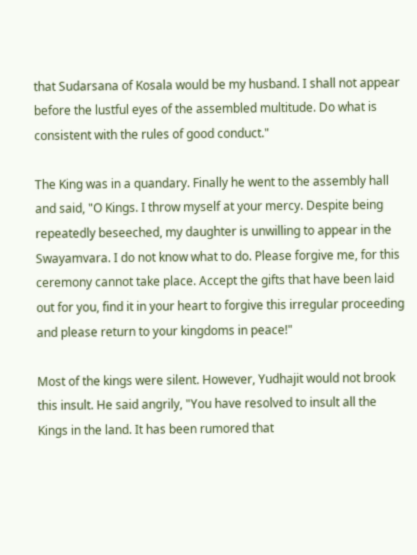that Sudarsana of Kosala would be my husband. I shall not appear before the lustful eyes of the assembled multitude. Do what is consistent with the rules of good conduct."

The King was in a quandary. Finally he went to the assembly hall and said, "O Kings. I throw myself at your mercy. Despite being repeatedly beseeched, my daughter is unwilling to appear in the Swayamvara. I do not know what to do. Please forgive me, for this ceremony cannot take place. Accept the gifts that have been laid out for you, find it in your heart to forgive this irregular proceeding and please return to your kingdoms in peace!"

Most of the kings were silent. However, Yudhajit would not brook this insult. He said angrily, "You have resolved to insult all the Kings in the land. It has been rumored that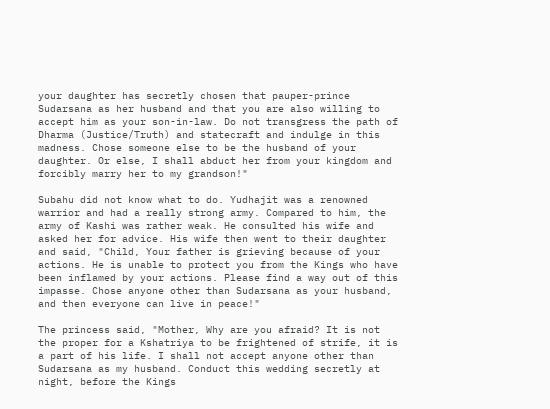your daughter has secretly chosen that pauper-prince Sudarsana as her husband and that you are also willing to accept him as your son-in-law. Do not transgress the path of Dharma (Justice/Truth) and statecraft and indulge in this madness. Chose someone else to be the husband of your daughter. Or else, I shall abduct her from your kingdom and forcibly marry her to my grandson!"

Subahu did not know what to do. Yudhajit was a renowned warrior and had a really strong army. Compared to him, the army of Kashi was rather weak. He consulted his wife and asked her for advice. His wife then went to their daughter and said, "Child, Your father is grieving because of your actions. He is unable to protect you from the Kings who have been inflamed by your actions. Please find a way out of this impasse. Chose anyone other than Sudarsana as your husband, and then everyone can live in peace!"

The princess said, "Mother, Why are you afraid? It is not the proper for a Kshatriya to be frightened of strife, it is a part of his life. I shall not accept anyone other than Sudarsana as my husband. Conduct this wedding secretly at night, before the Kings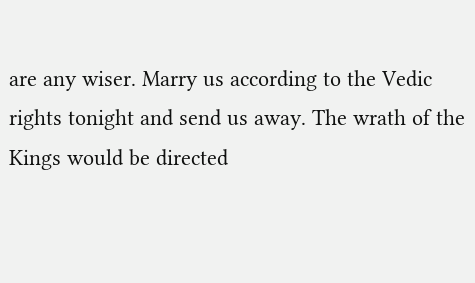are any wiser. Marry us according to the Vedic rights tonight and send us away. The wrath of the Kings would be directed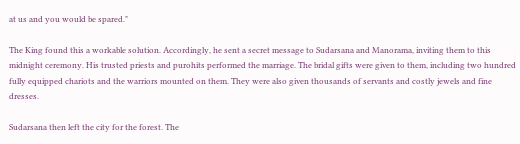at us and you would be spared."

The King found this a workable solution. Accordingly, he sent a secret message to Sudarsana and Manorama, inviting them to this midnight ceremony. His trusted priests and purohits performed the marriage. The bridal gifts were given to them, including two hundred fully equipped chariots and the warriors mounted on them. They were also given thousands of servants and costly jewels and fine dresses.

Sudarsana then left the city for the forest. The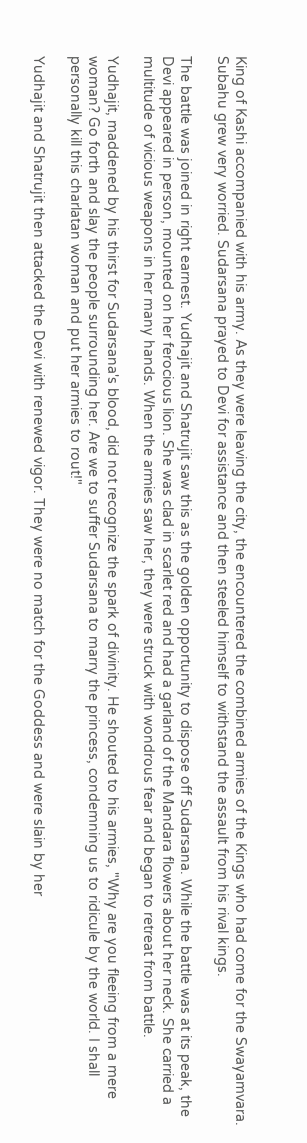King of Kashi accompanied with his army. As they were leaving the city, the encountered the combined armies of the Kings who had come for the Swayamvara. Subahu grew very worried. Sudarsana prayed to Devi for assistance and then steeled himself to withstand the assault from his rival kings.

The battle was joined in right earnest. Yudhajit and Shatrujit saw this as the golden opportunity to dispose off Sudarsana. While the battle was at its peak, the Devi appeared in person, mounted on her ferocious lion. She was clad in scarlet red and had a garland of the Mandara flowers about her neck. She carried a multitude of vicious weapons in her many hands. When the armies saw her, they were struck with wondrous fear and began to retreat from battle.

Yudhajit, maddened by his thirst for Sudarsana's blood, did not recognize the spark of divinity. He shouted to his armies, "Why are you fleeing from a mere woman? Go forth and slay the people surrounding her. Are we to suffer Sudarsana to marry the princess, condemning us to ridicule by the world. I shall personally kill this charlatan woman and put her armies to rout!"

Yudhajit and Shatrujit then attacked the Devi with renewed vigor. They were no match for the Goddess and were slain by her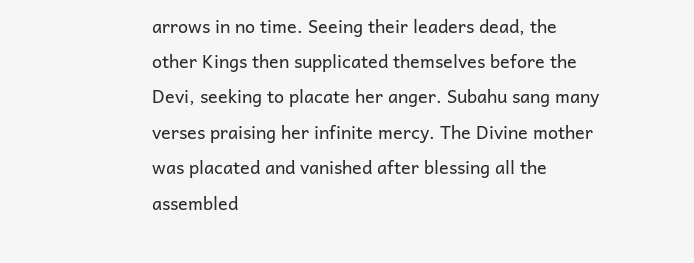arrows in no time. Seeing their leaders dead, the other Kings then supplicated themselves before the Devi, seeking to placate her anger. Subahu sang many verses praising her infinite mercy. The Divine mother was placated and vanished after blessing all the assembled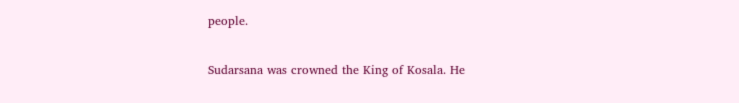people.

Sudarsana was crowned the King of Kosala. He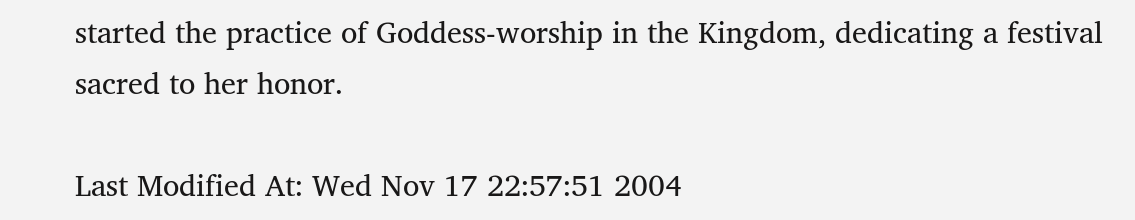started the practice of Goddess-worship in the Kingdom, dedicating a festival sacred to her honor.

Last Modified At: Wed Nov 17 22:57:51 2004